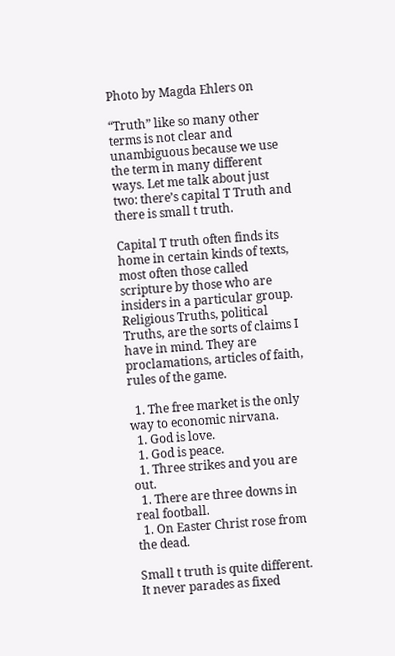Photo by Magda Ehlers on

“Truth” like so many other terms is not clear and unambiguous because we use the term in many different ways. Let me talk about just two: there’s capital T Truth and there is small t truth.

Capital T truth often finds its home in certain kinds of texts, most often those called scripture by those who are insiders in a particular group. Religious Truths, political Truths, are the sorts of claims I have in mind. They are proclamations, articles of faith, rules of the game.

  1. The free market is the only way to economic nirvana.
  1. God is love.
  1. God is peace.
  1. Three strikes and you are out.
  1. There are three downs in real football.
  1. On Easter Christ rose from the dead.

Small t truth is quite different. It never parades as fixed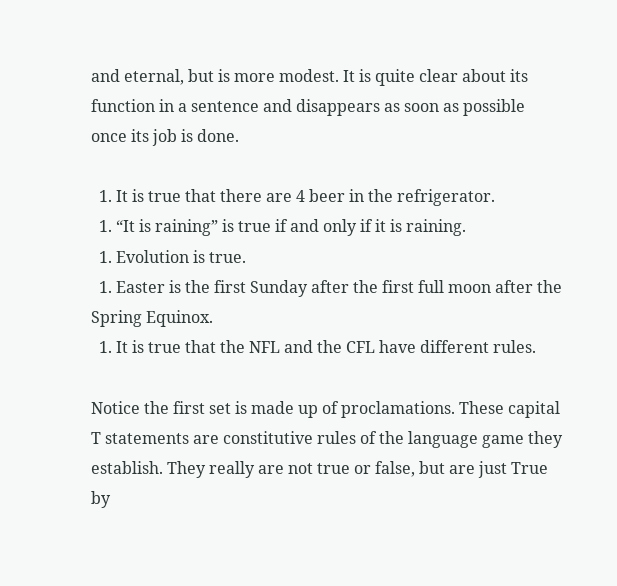and eternal, but is more modest. It is quite clear about its function in a sentence and disappears as soon as possible once its job is done.

  1. It is true that there are 4 beer in the refrigerator.
  1. “It is raining” is true if and only if it is raining.
  1. Evolution is true.
  1. Easter is the first Sunday after the first full moon after the Spring Equinox.
  1. It is true that the NFL and the CFL have different rules.

Notice the first set is made up of proclamations. These capital T statements are constitutive rules of the language game they establish. They really are not true or false, but are just True by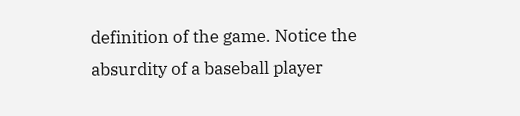definition of the game. Notice the absurdity of a baseball player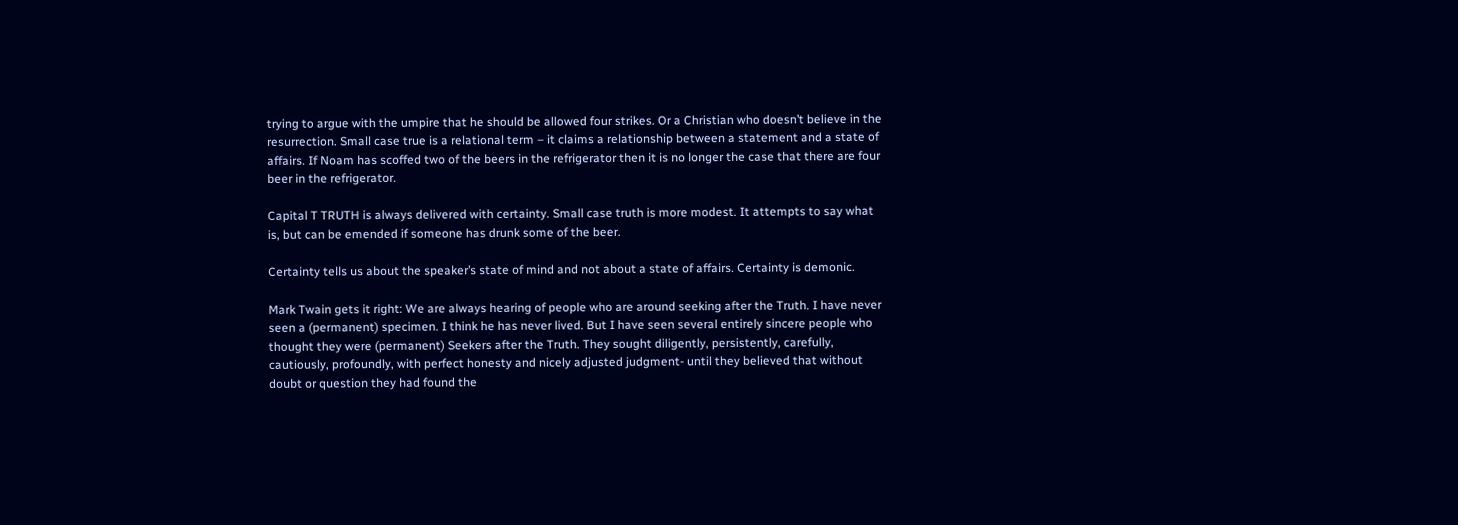trying to argue with the umpire that he should be allowed four strikes. Or a Christian who doesn’t believe in the resurrection. Small case true is a relational term – it claims a relationship between a statement and a state of affairs. If Noam has scoffed two of the beers in the refrigerator then it is no longer the case that there are four beer in the refrigerator.

Capital T TRUTH is always delivered with certainty. Small case truth is more modest. It attempts to say what is, but can be emended if someone has drunk some of the beer.

Certainty tells us about the speaker’s state of mind and not about a state of affairs. Certainty is demonic.

Mark Twain gets it right: We are always hearing of people who are around seeking after the Truth. I have never seen a (permanent) specimen. I think he has never lived. But I have seen several entirely sincere people who thought they were (permanent) Seekers after the Truth. They sought diligently, persistently, carefully, cautiously, profoundly, with perfect honesty and nicely adjusted judgment- until they believed that without doubt or question they had found the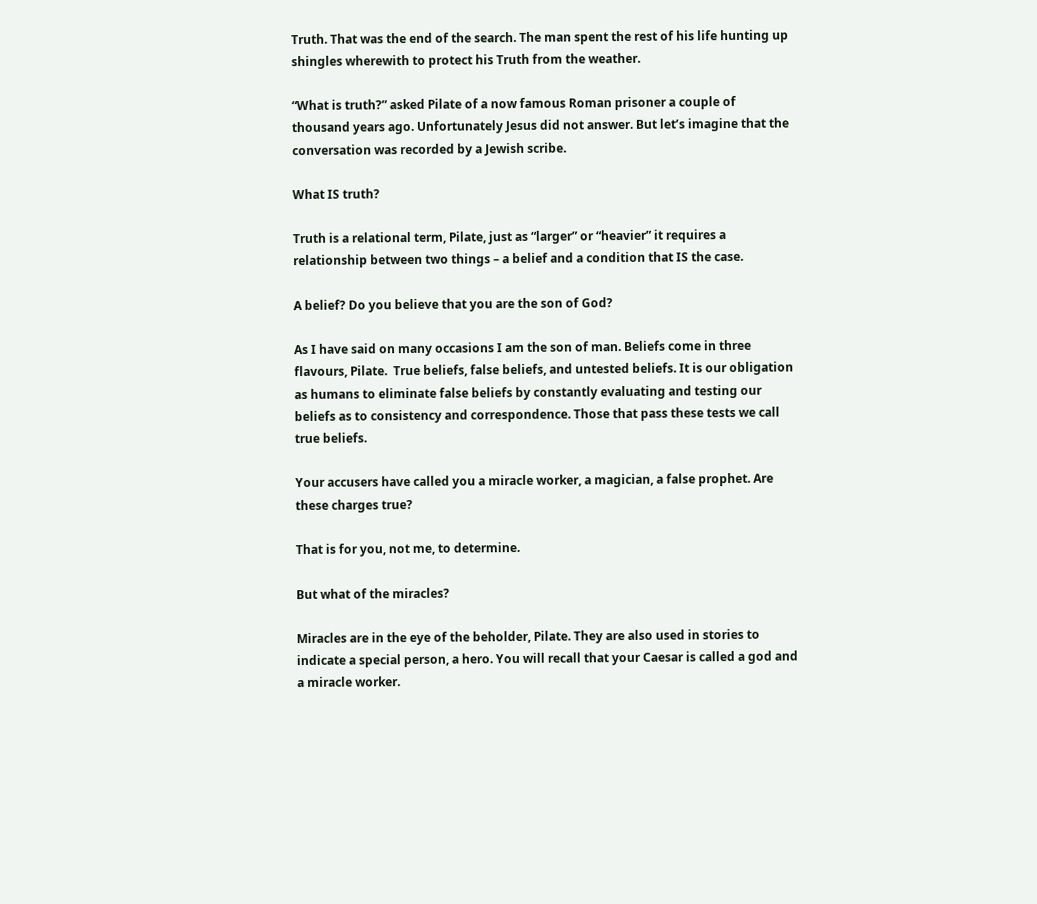Truth. That was the end of the search. The man spent the rest of his life hunting up shingles wherewith to protect his Truth from the weather.

“What is truth?” asked Pilate of a now famous Roman prisoner a couple of thousand years ago. Unfortunately Jesus did not answer. But let’s imagine that the conversation was recorded by a Jewish scribe.

What IS truth?

Truth is a relational term, Pilate, just as “larger” or “heavier” it requires a relationship between two things – a belief and a condition that IS the case.

A belief? Do you believe that you are the son of God?

As I have said on many occasions I am the son of man. Beliefs come in three flavours, Pilate.  True beliefs, false beliefs, and untested beliefs. It is our obligation as humans to eliminate false beliefs by constantly evaluating and testing our beliefs as to consistency and correspondence. Those that pass these tests we call true beliefs.

Your accusers have called you a miracle worker, a magician, a false prophet. Are these charges true?

That is for you, not me, to determine.

But what of the miracles?

Miracles are in the eye of the beholder, Pilate. They are also used in stories to indicate a special person, a hero. You will recall that your Caesar is called a god and a miracle worker.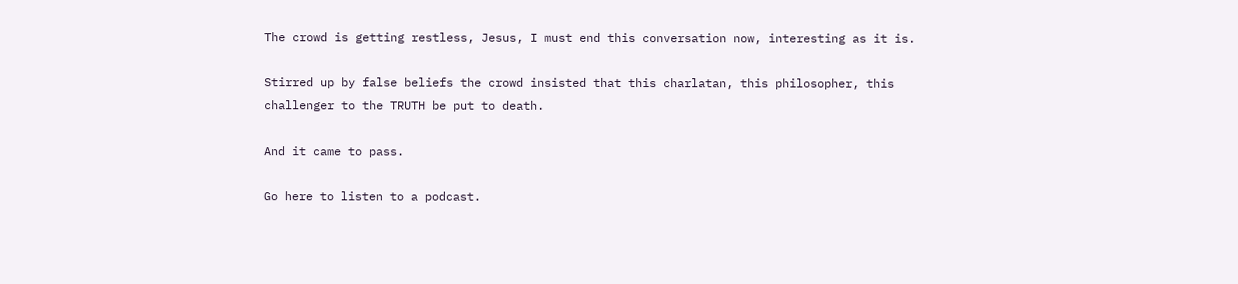The crowd is getting restless, Jesus, I must end this conversation now, interesting as it is.

Stirred up by false beliefs the crowd insisted that this charlatan, this philosopher, this challenger to the TRUTH be put to death.

And it came to pass.

Go here to listen to a podcast.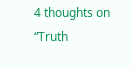4 thoughts on “Truth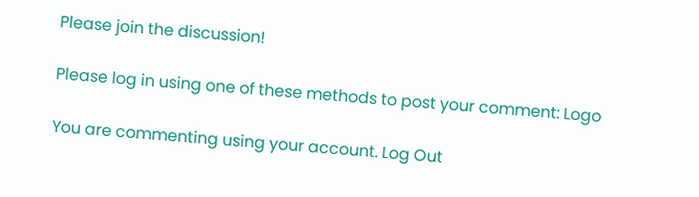Please join the discussion!

Please log in using one of these methods to post your comment: Logo

You are commenting using your account. Log Out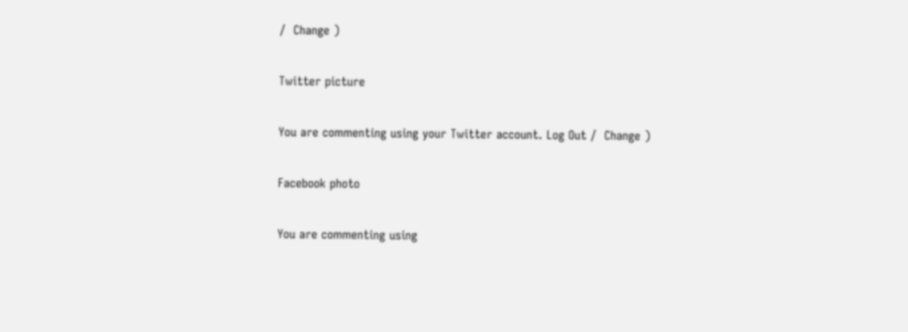/  Change )

Twitter picture

You are commenting using your Twitter account. Log Out /  Change )

Facebook photo

You are commenting using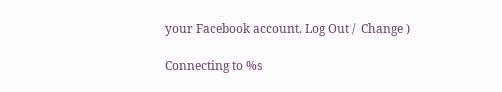your Facebook account. Log Out /  Change )

Connecting to %s